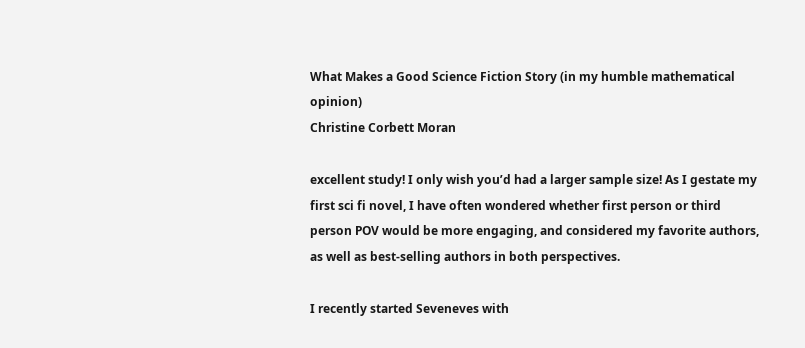What Makes a Good Science Fiction Story (in my humble mathematical opinion)
Christine Corbett Moran

excellent study! I only wish you’d had a larger sample size! As I gestate my first sci fi novel, I have often wondered whether first person or third person POV would be more engaging, and considered my favorite authors, as well as best-selling authors in both perspectives.

I recently started Seveneves with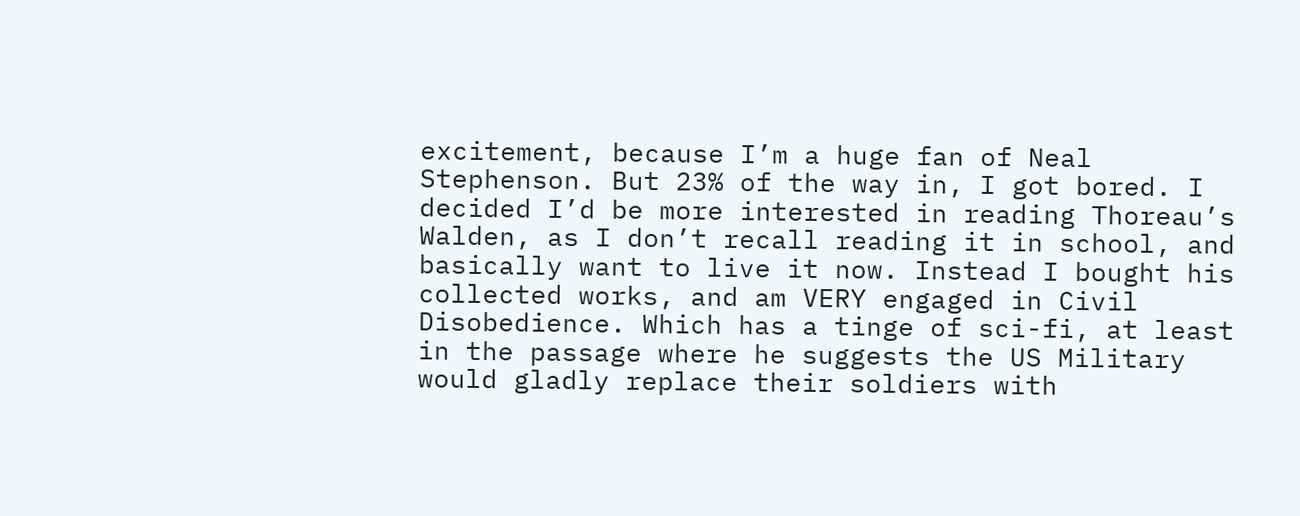excitement, because I’m a huge fan of Neal Stephenson. But 23% of the way in, I got bored. I decided I’d be more interested in reading Thoreau’s Walden, as I don’t recall reading it in school, and basically want to live it now. Instead I bought his collected works, and am VERY engaged in Civil Disobedience. Which has a tinge of sci-fi, at least in the passage where he suggests the US Military would gladly replace their soldiers with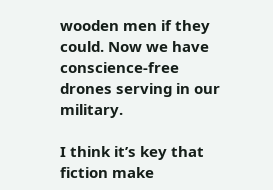wooden men if they could. Now we have conscience-free drones serving in our military.

I think it’s key that fiction make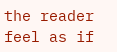the reader feel as if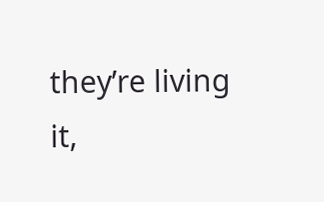they’re living it,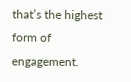that’s the highest form of engagement.